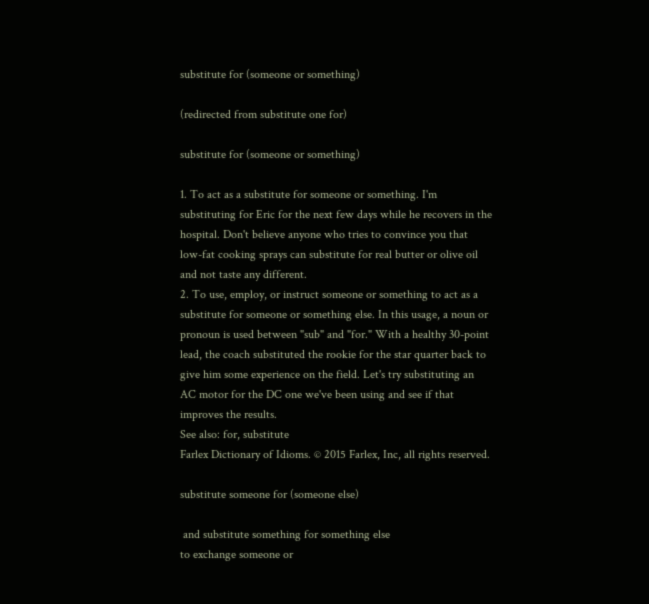substitute for (someone or something)

(redirected from substitute one for)

substitute for (someone or something)

1. To act as a substitute for someone or something. I'm substituting for Eric for the next few days while he recovers in the hospital. Don't believe anyone who tries to convince you that low-fat cooking sprays can substitute for real butter or olive oil and not taste any different.
2. To use, employ, or instruct someone or something to act as a substitute for someone or something else. In this usage, a noun or pronoun is used between "sub" and "for." With a healthy 30-point lead, the coach substituted the rookie for the star quarter back to give him some experience on the field. Let's try substituting an AC motor for the DC one we've been using and see if that improves the results.
See also: for, substitute
Farlex Dictionary of Idioms. © 2015 Farlex, Inc, all rights reserved.

substitute someone for (someone else)

 and substitute something for something else
to exchange someone or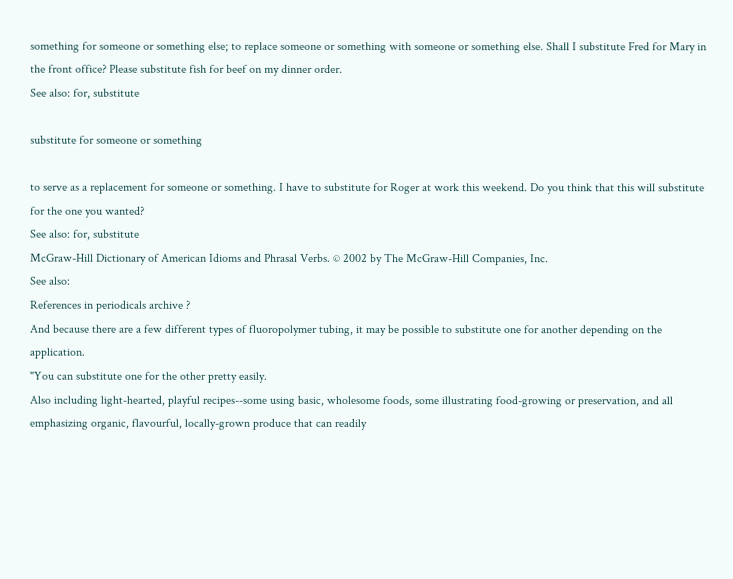something for someone or something else; to replace someone or something with someone or something else. Shall I substitute Fred for Mary in the front office? Please substitute fish for beef on my dinner order.
See also: for, substitute

substitute for someone or something

to serve as a replacement for someone or something. I have to substitute for Roger at work this weekend. Do you think that this will substitute for the one you wanted?
See also: for, substitute
McGraw-Hill Dictionary of American Idioms and Phrasal Verbs. © 2002 by The McGraw-Hill Companies, Inc.
See also:
References in periodicals archive ?
And because there are a few different types of fluoropolymer tubing, it may be possible to substitute one for another depending on the application.
"You can substitute one for the other pretty easily.
Also including light-hearted, playful recipes--some using basic, wholesome foods, some illustrating food-growing or preservation, and all emphasizing organic, flavourful, locally-grown produce that can readily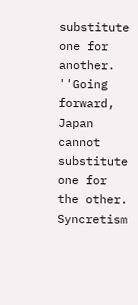substitute one for another.
''Going forward, Japan cannot substitute one for the other.
Syncretism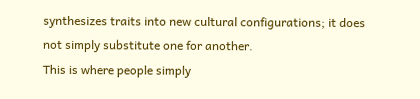synthesizes traits into new cultural configurations; it does not simply substitute one for another.
This is where people simply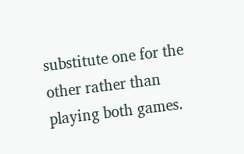substitute one for the other rather than playing both games.